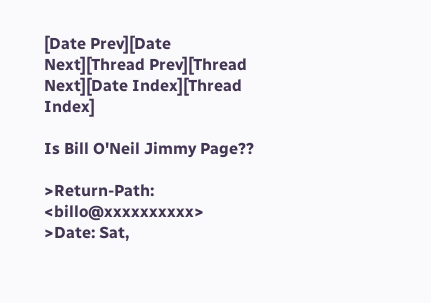[Date Prev][Date Next][Thread Prev][Thread Next][Date Index][Thread Index]

Is Bill O'Neil Jimmy Page??

>Return-Path: <billo@xxxxxxxxxx>
>Date: Sat,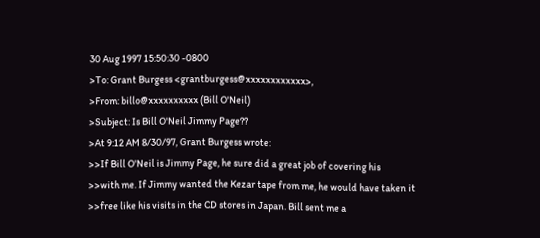30 Aug 1997 15:50:30 -0800
>To: Grant Burgess <grantburgess@xxxxxxxxxxxx>,
>From: billo@xxxxxxxxxx (Bill O'Neil)
>Subject: Is Bill O'Neil Jimmy Page??
>At 9:12 AM 8/30/97, Grant Burgess wrote:
>>If Bill O'Neil is Jimmy Page, he sure did a great job of covering his
>>with me. If Jimmy wanted the Kezar tape from me, he would have taken it
>>free like his visits in the CD stores in Japan. Bill sent me a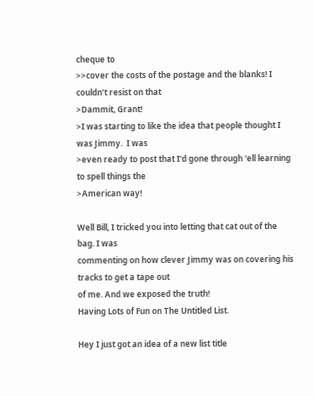cheque to
>>cover the costs of the postage and the blanks! I couldn't resist on that
>Dammit, Grant!
>I was starting to like the idea that people thought I was Jimmy.  I was
>even ready to post that I'd gone through 'ell learning to spell things the
>American way!

Well Bill, I tricked you into letting that cat out of the bag. I was
commenting on how clever Jimmy was on covering his tracks to get a tape out
of me. And we exposed the truth!
Having Lots of Fun on The Untitled List.

Hey I just got an idea of a new list title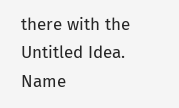there with the Untitled Idea.
Name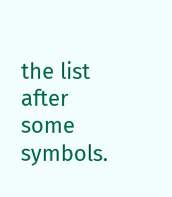the list after some symbols.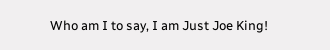Who am I to say, I am Just Joe King!